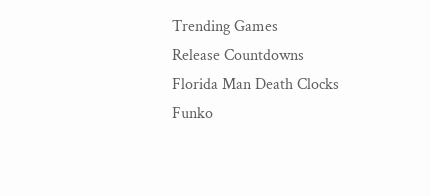Trending Games
Release Countdowns
Florida Man Death Clocks Funko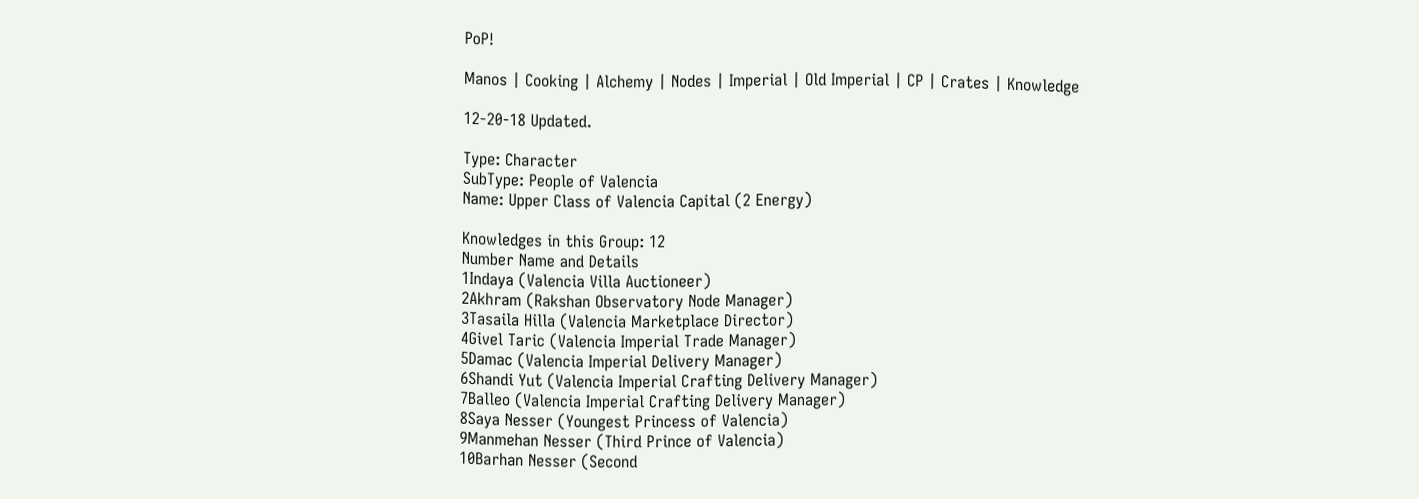PoP!

Manos | Cooking | Alchemy | Nodes | Imperial | Old Imperial | CP | Crates | Knowledge

12-20-18 Updated.

Type: Character
SubType: People of Valencia
Name: Upper Class of Valencia Capital (2 Energy)

Knowledges in this Group: 12
Number Name and Details
1Indaya (Valencia Villa Auctioneer)
2Akhram (Rakshan Observatory Node Manager)
3Tasaila Hilla (Valencia Marketplace Director)
4Givel Taric (Valencia Imperial Trade Manager)
5Damac (Valencia Imperial Delivery Manager)
6Shandi Yut (Valencia Imperial Crafting Delivery Manager)
7Balleo (Valencia Imperial Crafting Delivery Manager)
8Saya Nesser (Youngest Princess of Valencia)
9Manmehan Nesser (Third Prince of Valencia)
10Barhan Nesser (Second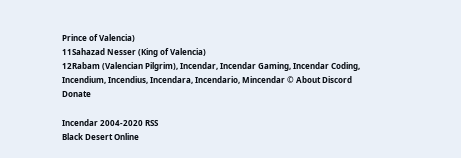Prince of Valencia)
11Sahazad Nesser (King of Valencia)
12Rabam (Valencian Pilgrim), Incendar, Incendar Gaming, Incendar Coding, Incendium, Incendius, Incendara, Incendario, Mincendar © About Discord Donate

Incendar 2004-2020 RSS
Black Desert Online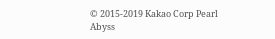© 2015-2019 Kakao Corp Pearl Abyss